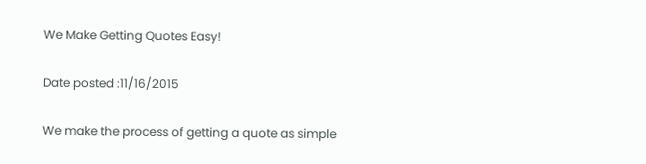We Make Getting Quotes Easy!

Date posted :11/16/2015

We make the process of getting a quote as simple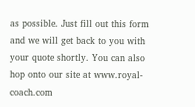as possible. Just fill out this form and we will get back to you with your quote shortly. You can also hop onto our site at www.royal-coach.com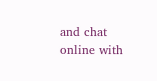and chat online with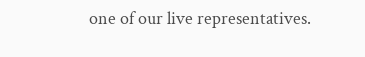one of our live representatives.